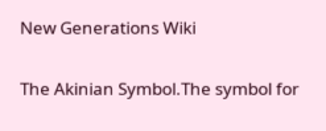New Generations Wiki

The Akinian Symbol.The symbol for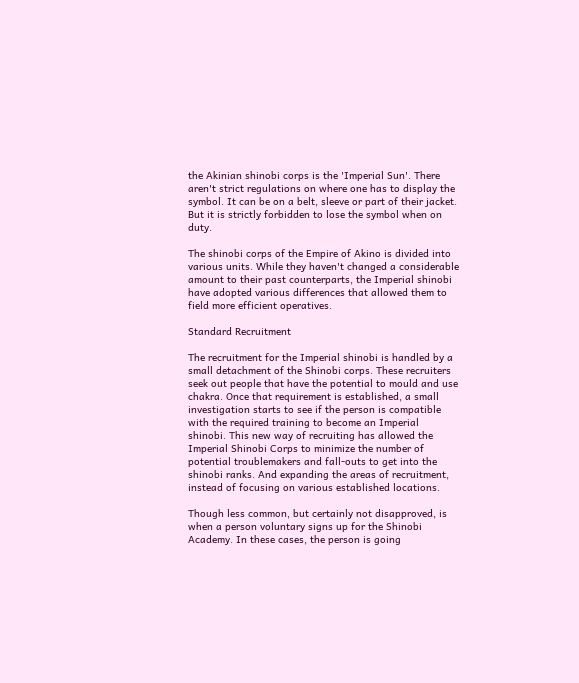the Akinian shinobi corps is the 'Imperial Sun'. There aren't strict regulations on where one has to display the symbol. It can be on a belt, sleeve or part of their jacket. But it is strictly forbidden to lose the symbol when on duty.

The shinobi corps of the Empire of Akino is divided into various units. While they haven't changed a considerable amount to their past counterparts, the Imperial shinobi have adopted various differences that allowed them to field more efficient operatives.

Standard Recruitment

The recruitment for the Imperial shinobi is handled by a small detachment of the Shinobi corps. These recruiters seek out people that have the potential to mould and use chakra. Once that requirement is established, a small investigation starts to see if the person is compatible with the required training to become an Imperial shinobi. This new way of recruiting has allowed the Imperial Shinobi Corps to minimize the number of potential troublemakers and fall-outs to get into the shinobi ranks. And expanding the areas of recruitment, instead of focusing on various established locations.

Though less common, but certainly not disapproved, is when a person voluntary signs up for the Shinobi Academy. In these cases, the person is going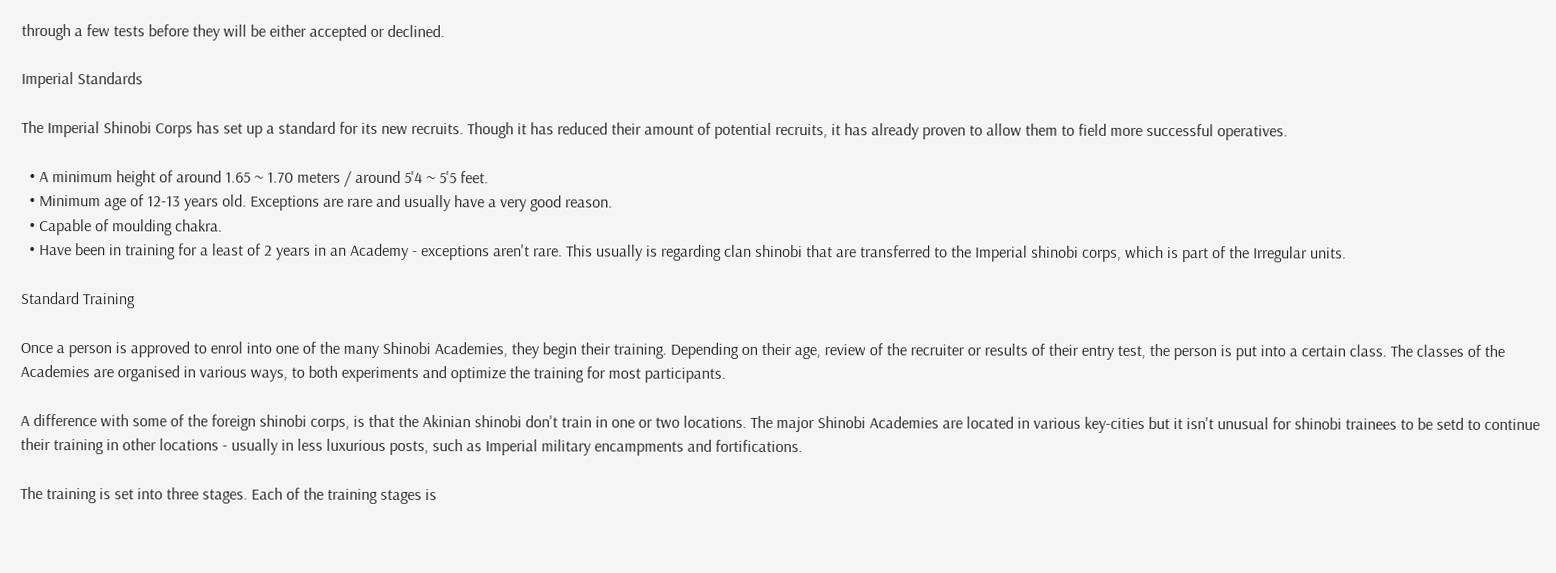through a few tests before they will be either accepted or declined.

Imperial Standards

The Imperial Shinobi Corps has set up a standard for its new recruits. Though it has reduced their amount of potential recruits, it has already proven to allow them to field more successful operatives.

  • A minimum height of around 1.65 ~ 1.70 meters / around 5'4 ~ 5'5 feet.
  • Minimum age of 12-13 years old. Exceptions are rare and usually have a very good reason.
  • Capable of moulding chakra.
  • Have been in training for a least of 2 years in an Academy - exceptions aren't rare. This usually is regarding clan shinobi that are transferred to the Imperial shinobi corps, which is part of the Irregular units.

Standard Training

Once a person is approved to enrol into one of the many Shinobi Academies, they begin their training. Depending on their age, review of the recruiter or results of their entry test, the person is put into a certain class. The classes of the Academies are organised in various ways, to both experiments and optimize the training for most participants.

A difference with some of the foreign shinobi corps, is that the Akinian shinobi don't train in one or two locations. The major Shinobi Academies are located in various key-cities but it isn't unusual for shinobi trainees to be setd to continue their training in other locations - usually in less luxurious posts, such as Imperial military encampments and fortifications.

The training is set into three stages. Each of the training stages is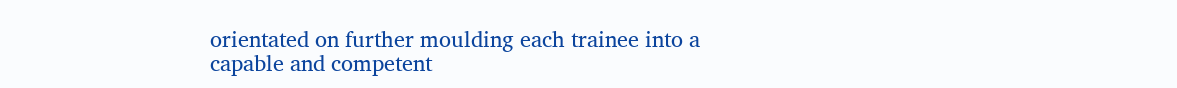orientated on further moulding each trainee into a capable and competent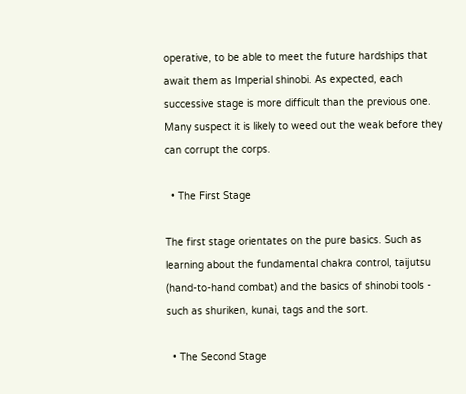operative, to be able to meet the future hardships that await them as Imperial shinobi. As expected, each successive stage is more difficult than the previous one. Many suspect it is likely to weed out the weak before they can corrupt the corps.

  • The First Stage

The first stage orientates on the pure basics. Such as learning about the fundamental chakra control, taijutsu (hand-to-hand combat) and the basics of shinobi tools - such as shuriken, kunai, tags and the sort.

  • The Second Stage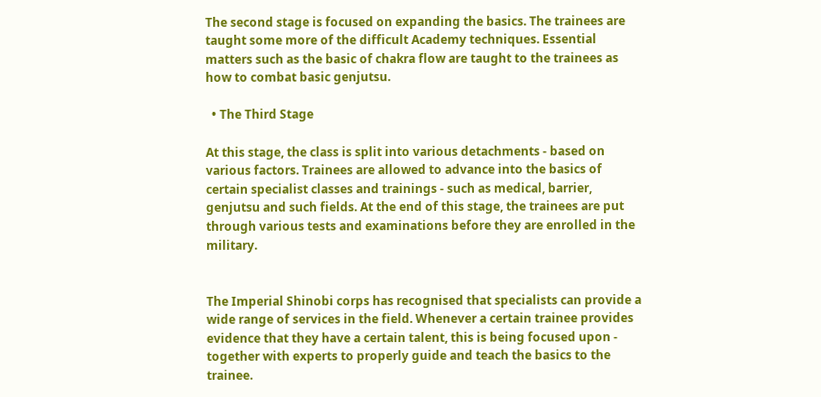The second stage is focused on expanding the basics. The trainees are taught some more of the difficult Academy techniques. Essential matters such as the basic of chakra flow are taught to the trainees as how to combat basic genjutsu.

  • The Third Stage

At this stage, the class is split into various detachments - based on various factors. Trainees are allowed to advance into the basics of certain specialist classes and trainings - such as medical, barrier, genjutsu and such fields. At the end of this stage, the trainees are put through various tests and examinations before they are enrolled in the military.


The Imperial Shinobi corps has recognised that specialists can provide a wide range of services in the field. Whenever a certain trainee provides evidence that they have a certain talent, this is being focused upon - together with experts to properly guide and teach the basics to the trainee.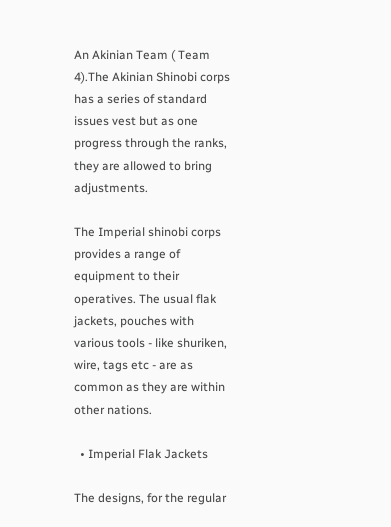An Akinian Team ( Team 4).The Akinian Shinobi corps has a series of standard issues vest but as one progress through the ranks, they are allowed to bring adjustments.

The Imperial shinobi corps provides a range of equipment to their operatives. The usual flak jackets, pouches with various tools - like shuriken, wire, tags etc - are as common as they are within other nations.

  • Imperial Flak Jackets

The designs, for the regular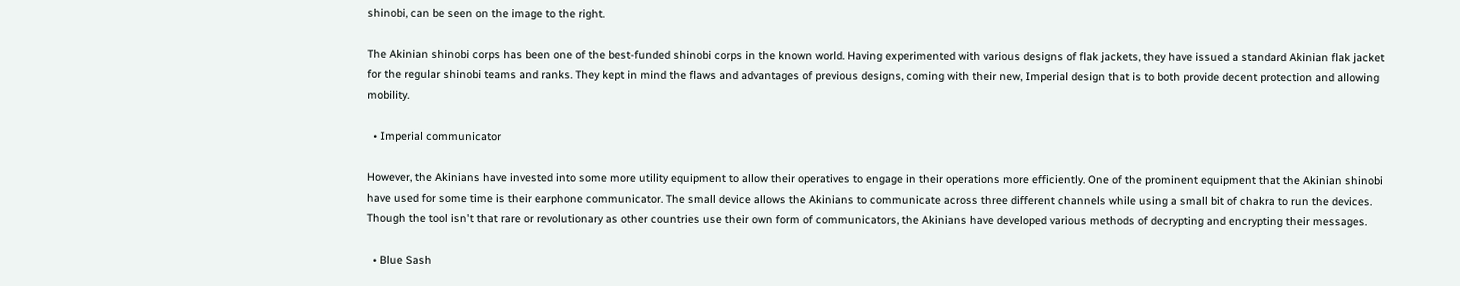shinobi, can be seen on the image to the right.

The Akinian shinobi corps has been one of the best-funded shinobi corps in the known world. Having experimented with various designs of flak jackets, they have issued a standard Akinian flak jacket for the regular shinobi teams and ranks. They kept in mind the flaws and advantages of previous designs, coming with their new, Imperial design that is to both provide decent protection and allowing mobility.

  • Imperial communicator

However, the Akinians have invested into some more utility equipment to allow their operatives to engage in their operations more efficiently. One of the prominent equipment that the Akinian shinobi have used for some time is their earphone communicator. The small device allows the Akinians to communicate across three different channels while using a small bit of chakra to run the devices. Though the tool isn't that rare or revolutionary as other countries use their own form of communicators, the Akinians have developed various methods of decrypting and encrypting their messages.

  • Blue Sash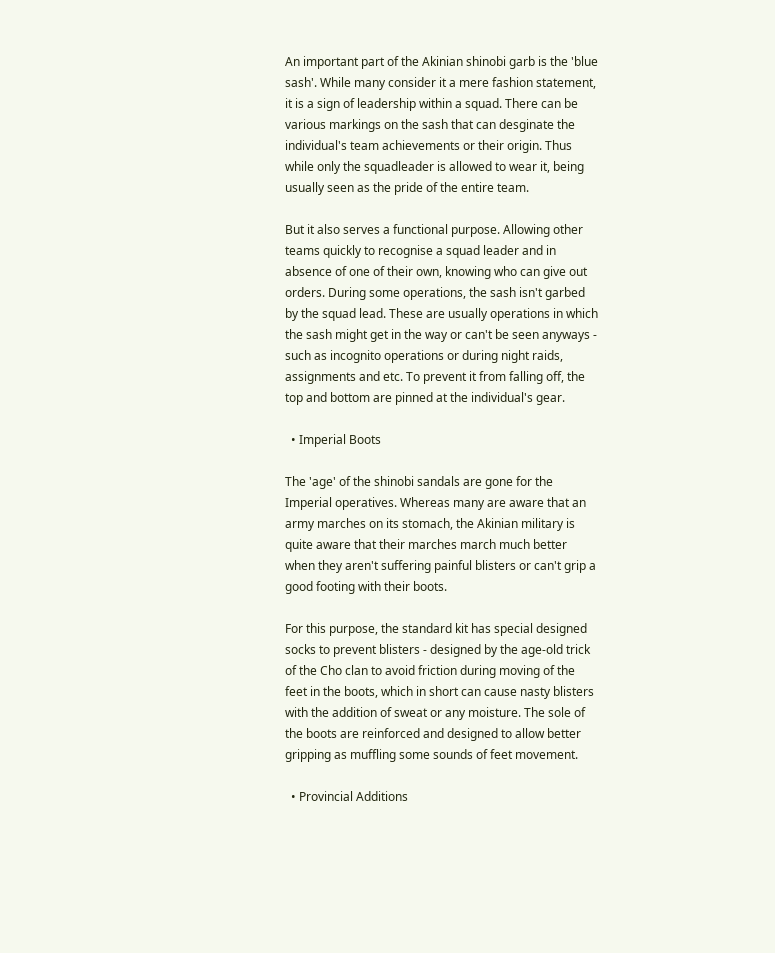An important part of the Akinian shinobi garb is the 'blue sash'. While many consider it a mere fashion statement, it is a sign of leadership within a squad. There can be various markings on the sash that can desginate the individual's team achievements or their origin. Thus while only the squadleader is allowed to wear it, being usually seen as the pride of the entire team.

But it also serves a functional purpose. Allowing other teams quickly to recognise a squad leader and in absence of one of their own, knowing who can give out orders. During some operations, the sash isn't garbed by the squad lead. These are usually operations in which the sash might get in the way or can't be seen anyways - such as incognito operations or during night raids, assignments and etc. To prevent it from falling off, the top and bottom are pinned at the individual's gear.

  • Imperial Boots

The 'age' of the shinobi sandals are gone for the Imperial operatives. Whereas many are aware that an army marches on its stomach, the Akinian military is quite aware that their marches march much better when they aren't suffering painful blisters or can't grip a good footing with their boots.

For this purpose, the standard kit has special designed socks to prevent blisters - designed by the age-old trick of the Cho clan to avoid friction during moving of the feet in the boots, which in short can cause nasty blisters with the addition of sweat or any moisture. The sole of the boots are reinforced and designed to allow better gripping as muffling some sounds of feet movement.

  • Provincial Additions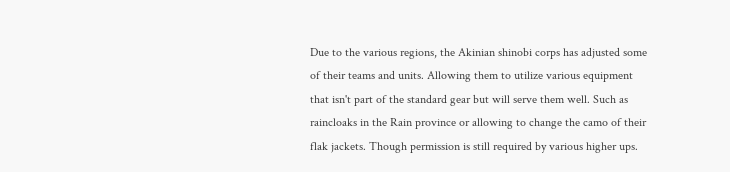Due to the various regions, the Akinian shinobi corps has adjusted some of their teams and units. Allowing them to utilize various equipment that isn't part of the standard gear but will serve them well. Such as raincloaks in the Rain province or allowing to change the camo of their flak jackets. Though permission is still required by various higher ups.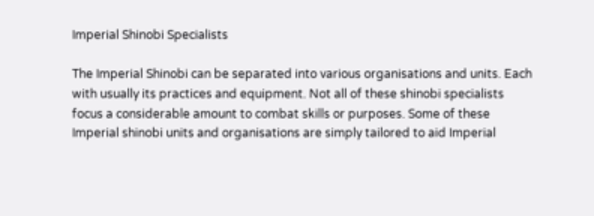Imperial Shinobi Specialists

The Imperial Shinobi can be separated into various organisations and units. Each with usually its practices and equipment. Not all of these shinobi specialists focus a considerable amount to combat skills or purposes. Some of these Imperial shinobi units and organisations are simply tailored to aid Imperial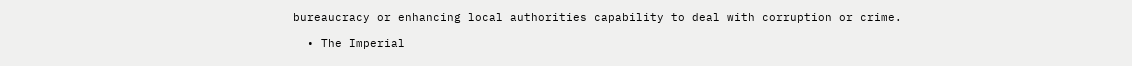bureaucracy or enhancing local authorities capability to deal with corruption or crime.

  • The Imperial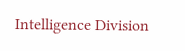Intelligence Division